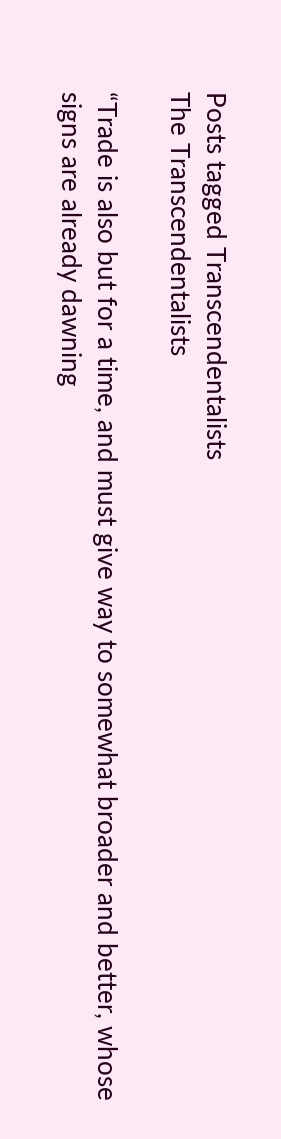Posts tagged Transcendentalists
The Transcendentalists

“Trade is also but for a time, and must give way to somewhat broader and better, whose signs are already dawning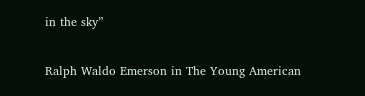in the sky”

Ralph Waldo Emerson in The Young American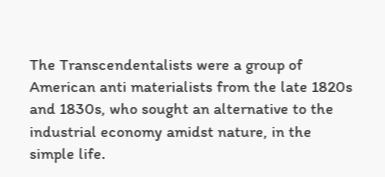The Transcendentalists were a group of American anti materialists from the late 1820s and 1830s, who sought an alternative to the industrial economy amidst nature, in the simple life.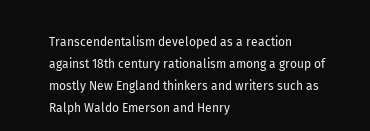Transcendentalism developed as a reaction against 18th century rationalism among a group of mostly New England thinkers and writers such as Ralph Waldo Emerson and Henry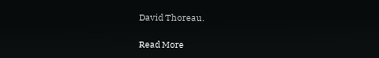David Thoreau.

Read More